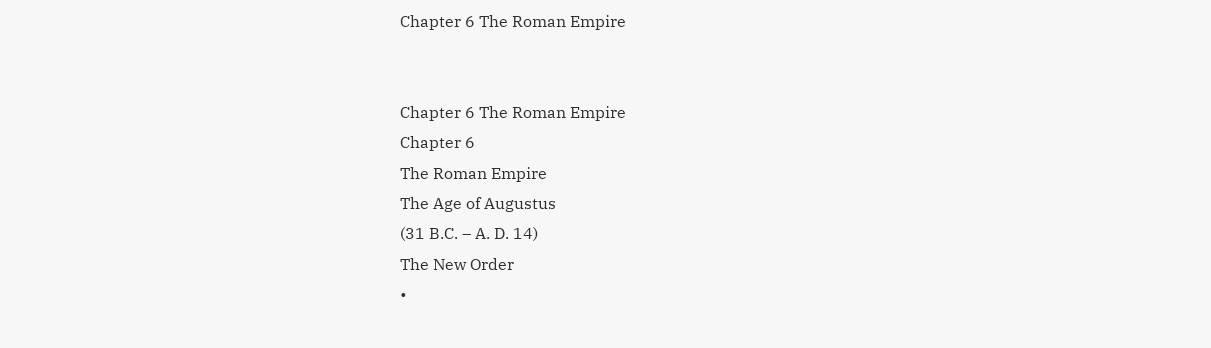Chapter 6 The Roman Empire


Chapter 6 The Roman Empire
Chapter 6
The Roman Empire
The Age of Augustus
(31 B.C. – A. D. 14)
The New Order
•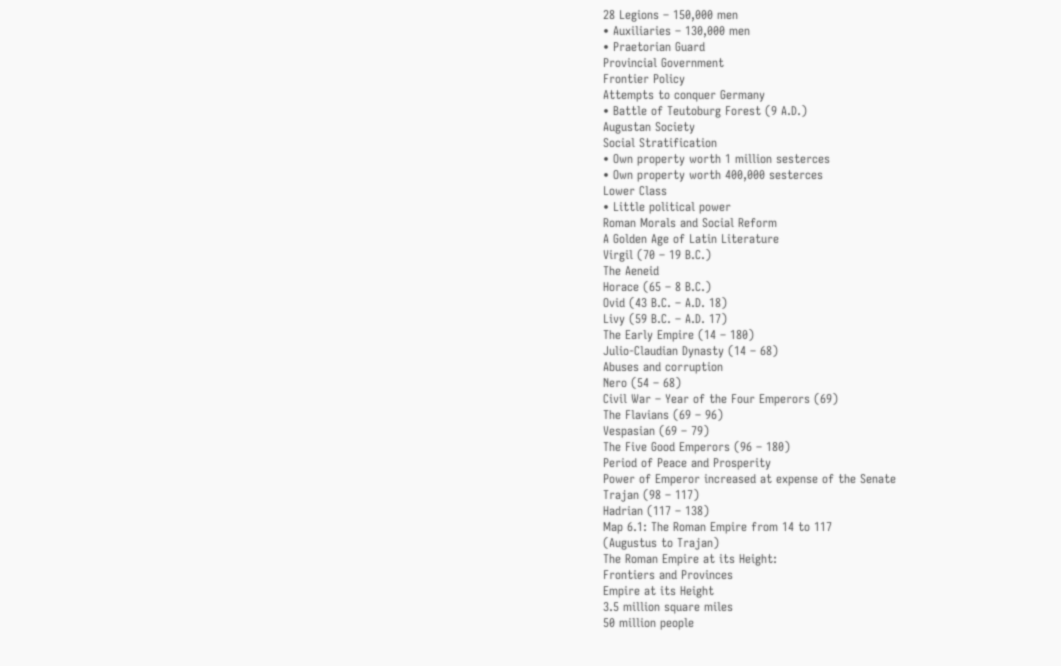28 Legions – 150,000 men
• Auxiliaries – 130,000 men
• Praetorian Guard
Provincial Government
Frontier Policy
Attempts to conquer Germany
• Battle of Teutoburg Forest (9 A.D.)
Augustan Society
Social Stratification
• Own property worth 1 million sesterces
• Own property worth 400,000 sesterces
Lower Class
• Little political power
Roman Morals and Social Reform
A Golden Age of Latin Literature
Virgil (70 – 19 B.C.)
The Aeneid
Horace (65 – 8 B.C.)
Ovid (43 B.C. – A.D. 18)
Livy (59 B.C. – A.D. 17)
The Early Empire (14 – 180)
Julio-Claudian Dynasty (14 – 68)
Abuses and corruption
Nero (54 – 68)
Civil War – Year of the Four Emperors (69)
The Flavians (69 – 96)
Vespasian (69 – 79)
The Five Good Emperors (96 – 180)
Period of Peace and Prosperity
Power of Emperor increased at expense of the Senate
Trajan (98 – 117)
Hadrian (117 – 138)
Map 6.1: The Roman Empire from 14 to 117
(Augustus to Trajan)
The Roman Empire at its Height:
Frontiers and Provinces
Empire at its Height
3.5 million square miles
50 million people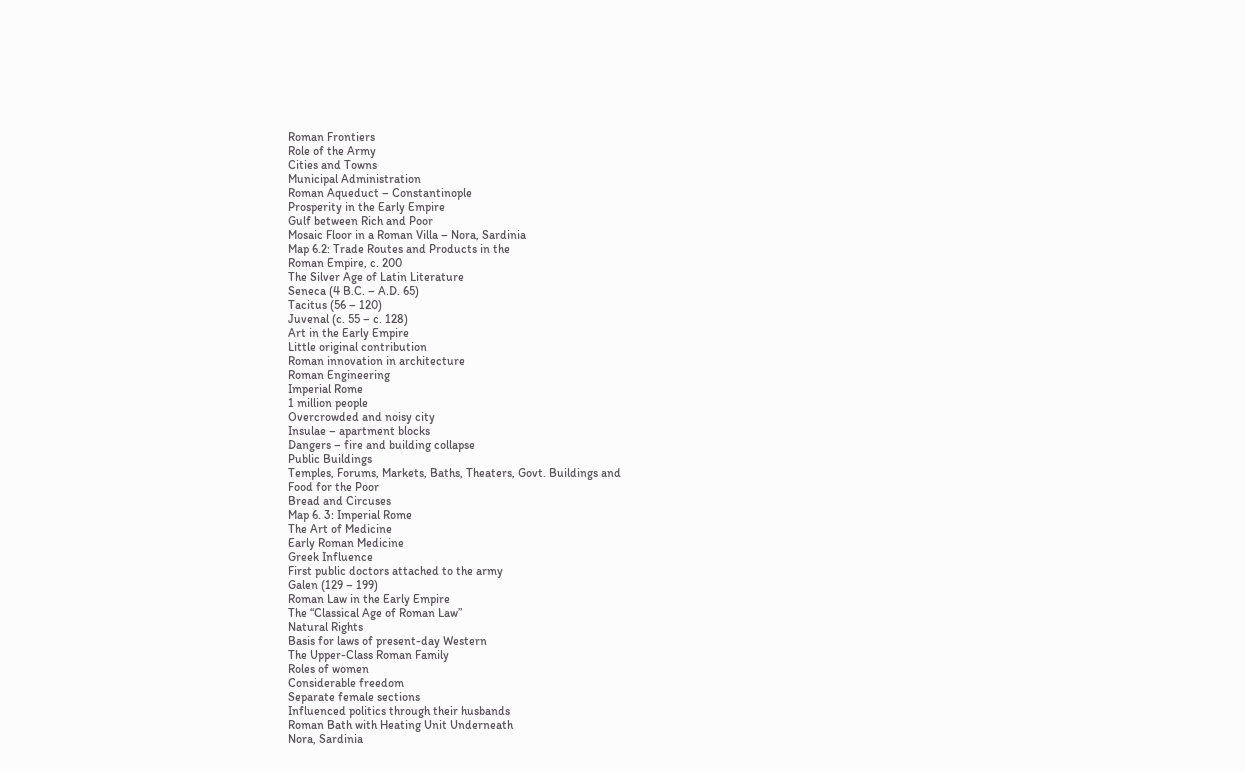Roman Frontiers
Role of the Army
Cities and Towns
Municipal Administration
Roman Aqueduct – Constantinople
Prosperity in the Early Empire
Gulf between Rich and Poor
Mosaic Floor in a Roman Villa – Nora, Sardinia
Map 6.2: Trade Routes and Products in the
Roman Empire, c. 200
The Silver Age of Latin Literature
Seneca (4 B.C. – A.D. 65)
Tacitus (56 – 120)
Juvenal (c. 55 – c. 128)
Art in the Early Empire
Little original contribution
Roman innovation in architecture
Roman Engineering
Imperial Rome
1 million people
Overcrowded and noisy city
Insulae – apartment blocks
Dangers – fire and building collapse
Public Buildings
Temples, Forums, Markets, Baths, Theaters, Govt. Buildings and
Food for the Poor
Bread and Circuses
Map 6. 3: Imperial Rome
The Art of Medicine
Early Roman Medicine
Greek Influence
First public doctors attached to the army
Galen (129 – 199)
Roman Law in the Early Empire
The “Classical Age of Roman Law”
Natural Rights
Basis for laws of present-day Western
The Upper-Class Roman Family
Roles of women
Considerable freedom
Separate female sections
Influenced politics through their husbands
Roman Bath with Heating Unit Underneath
Nora, Sardinia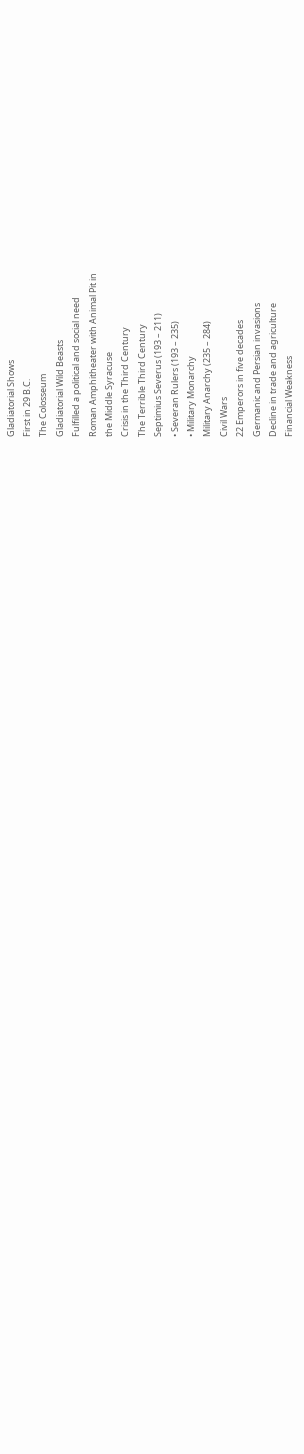Gladiatorial Shows
First in 29 B.C.
The Colosseum
Gladiatorial Wild Beasts
Fulfilled a political and social need
Roman Amphitheater with Animal Pit in
the Middle Syracuse
Crisis in the Third Century
The Terrible Third Century
Septimius Severus (193 – 211)
• Severan Rulers (193 – 235)
• Military Monarchy
Military Anarchy (235 – 284)
Civil Wars
22 Emperors in five decades
Germanic and Persian invasions
Decline in trade and agriculture
Financial Weakness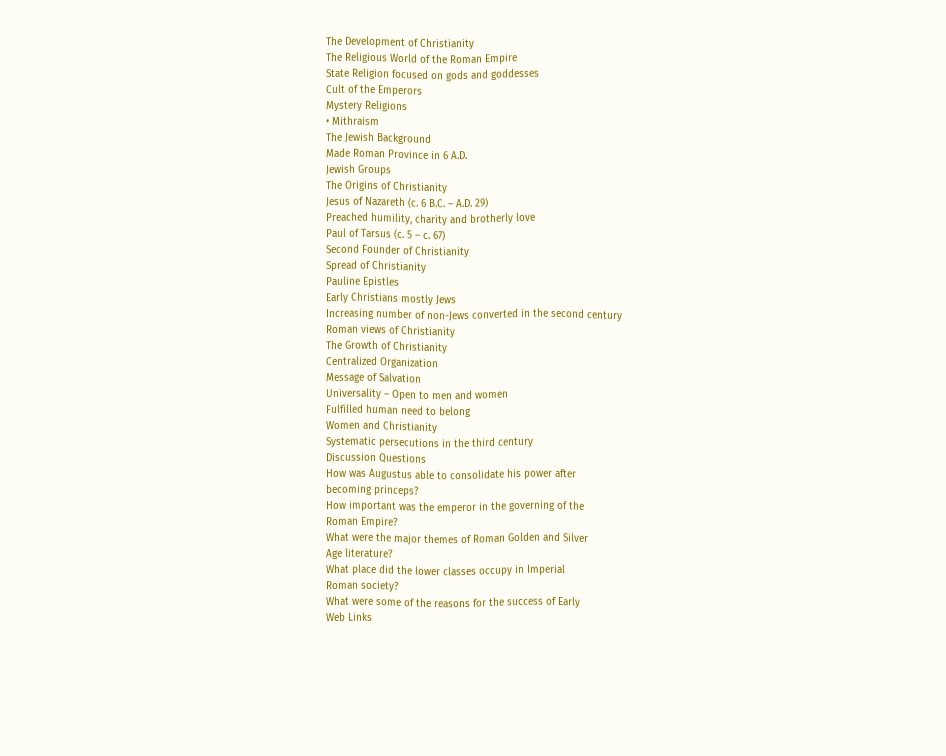The Development of Christianity
The Religious World of the Roman Empire
State Religion focused on gods and goddesses
Cult of the Emperors
Mystery Religions
• Mithraism
The Jewish Background
Made Roman Province in 6 A.D.
Jewish Groups
The Origins of Christianity
Jesus of Nazareth (c. 6 B.C. – A.D. 29)
Preached humility, charity and brotherly love
Paul of Tarsus (c. 5 – c. 67)
Second Founder of Christianity
Spread of Christianity
Pauline Epistles
Early Christians mostly Jews
Increasing number of non-Jews converted in the second century
Roman views of Christianity
The Growth of Christianity
Centralized Organization
Message of Salvation
Universality – Open to men and women
Fulfilled human need to belong
Women and Christianity
Systematic persecutions in the third century
Discussion Questions
How was Augustus able to consolidate his power after
becoming princeps?
How important was the emperor in the governing of the
Roman Empire?
What were the major themes of Roman Golden and Silver
Age literature?
What place did the lower classes occupy in Imperial
Roman society?
What were some of the reasons for the success of Early
Web Links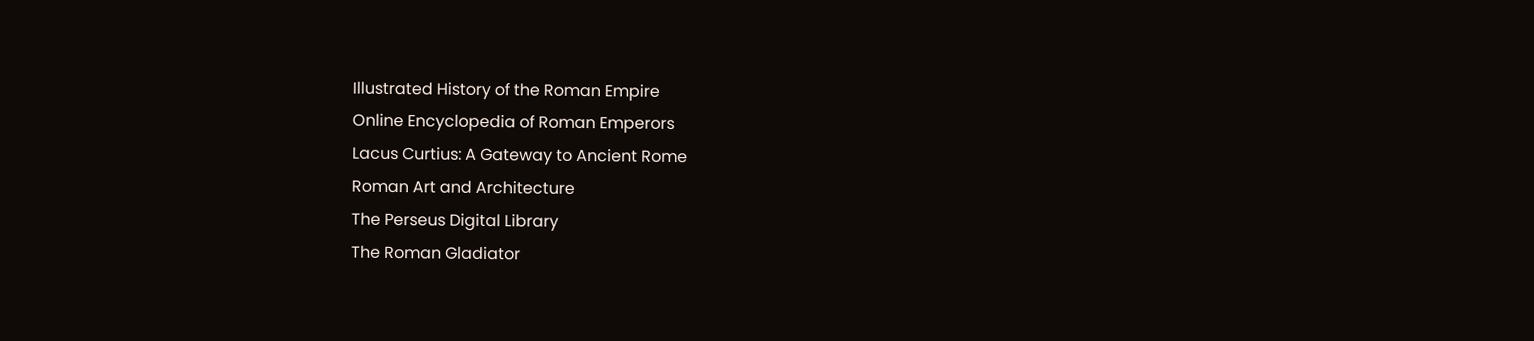Illustrated History of the Roman Empire
Online Encyclopedia of Roman Emperors
Lacus Curtius: A Gateway to Ancient Rome
Roman Art and Architecture
The Perseus Digital Library
The Roman Gladiator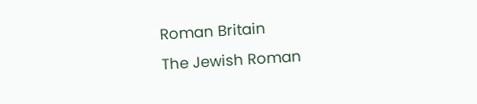Roman Britain
The Jewish Roman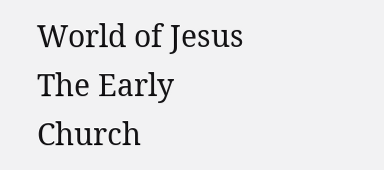World of Jesus
The Early Church